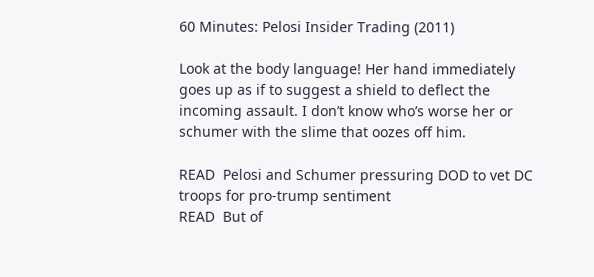60 Minutes: Pelosi Insider Trading (2011)

Look at the body language! Her hand immediately goes up as if to suggest a shield to deflect the incoming assault. I don’t know who’s worse her or schumer with the slime that oozes off him.

READ  Pelosi and Schumer pressuring DOD to vet DC troops for pro-trump sentiment
READ  But of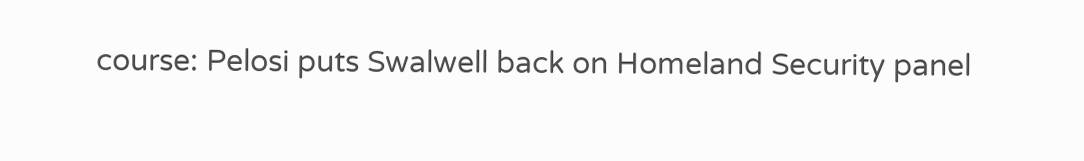course: Pelosi puts Swalwell back on Homeland Security panel